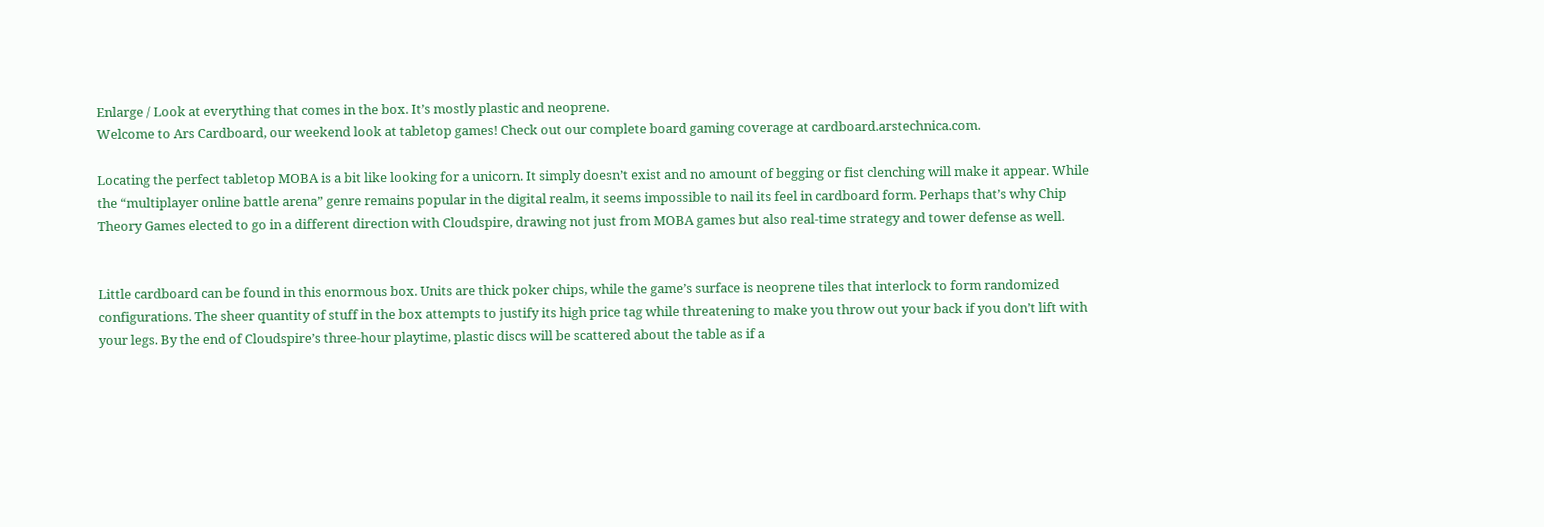Enlarge / Look at everything that comes in the box. It’s mostly plastic and neoprene.
Welcome to Ars Cardboard, our weekend look at tabletop games! Check out our complete board gaming coverage at cardboard.arstechnica.com.

Locating the perfect tabletop MOBA is a bit like looking for a unicorn. It simply doesn’t exist and no amount of begging or fist clenching will make it appear. While the “multiplayer online battle arena” genre remains popular in the digital realm, it seems impossible to nail its feel in cardboard form. Perhaps that’s why Chip Theory Games elected to go in a different direction with Cloudspire, drawing not just from MOBA games but also real-time strategy and tower defense as well.


Little cardboard can be found in this enormous box. Units are thick poker chips, while the game’s surface is neoprene tiles that interlock to form randomized configurations. The sheer quantity of stuff in the box attempts to justify its high price tag while threatening to make you throw out your back if you don’t lift with your legs. By the end of Cloudspire’s three-hour playtime, plastic discs will be scattered about the table as if a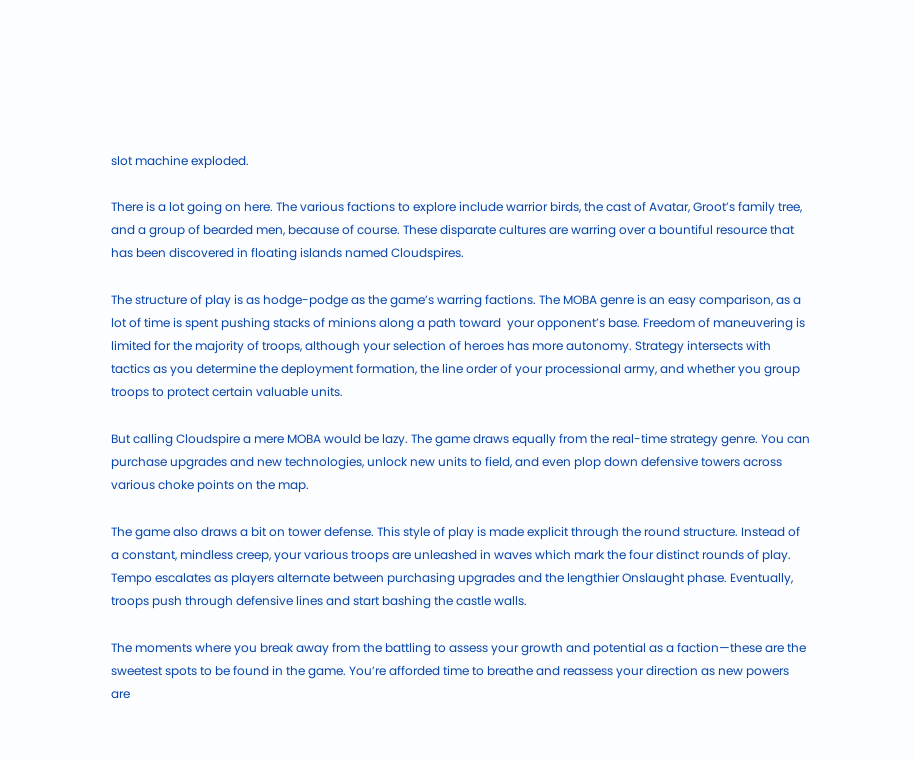slot machine exploded.

There is a lot going on here. The various factions to explore include warrior birds, the cast of Avatar, Groot’s family tree, and a group of bearded men, because of course. These disparate cultures are warring over a bountiful resource that has been discovered in floating islands named Cloudspires.

The structure of play is as hodge-podge as the game’s warring factions. The MOBA genre is an easy comparison, as a lot of time is spent pushing stacks of minions along a path toward  your opponent’s base. Freedom of maneuvering is limited for the majority of troops, although your selection of heroes has more autonomy. Strategy intersects with tactics as you determine the deployment formation, the line order of your processional army, and whether you group troops to protect certain valuable units.

But calling Cloudspire a mere MOBA would be lazy. The game draws equally from the real-time strategy genre. You can purchase upgrades and new technologies, unlock new units to field, and even plop down defensive towers across various choke points on the map.

The game also draws a bit on tower defense. This style of play is made explicit through the round structure. Instead of a constant, mindless creep, your various troops are unleashed in waves which mark the four distinct rounds of play. Tempo escalates as players alternate between purchasing upgrades and the lengthier Onslaught phase. Eventually, troops push through defensive lines and start bashing the castle walls.

The moments where you break away from the battling to assess your growth and potential as a faction—these are the sweetest spots to be found in the game. You’re afforded time to breathe and reassess your direction as new powers are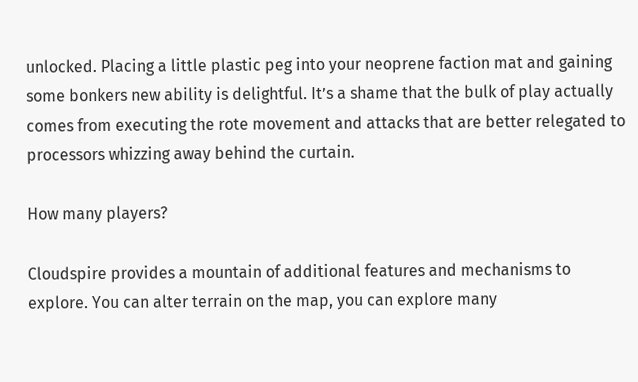unlocked. Placing a little plastic peg into your neoprene faction mat and gaining some bonkers new ability is delightful. It’s a shame that the bulk of play actually comes from executing the rote movement and attacks that are better relegated to processors whizzing away behind the curtain.

How many players?

Cloudspire provides a mountain of additional features and mechanisms to explore. You can alter terrain on the map, you can explore many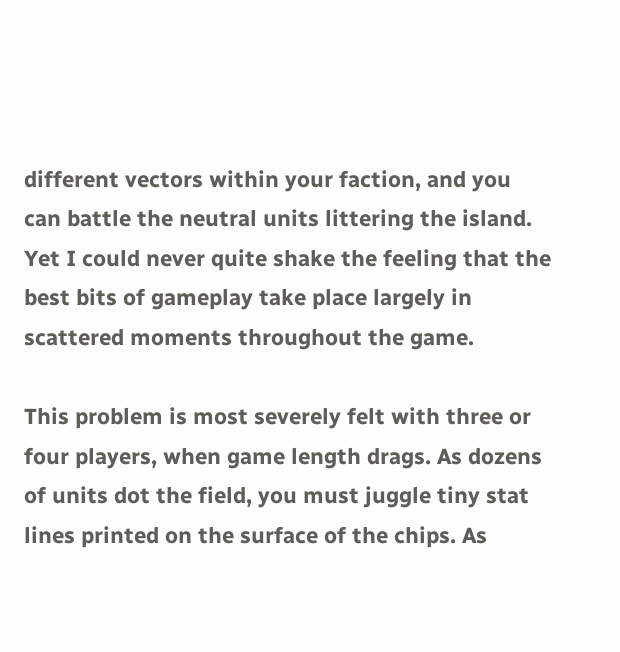different vectors within your faction, and you can battle the neutral units littering the island. Yet I could never quite shake the feeling that the best bits of gameplay take place largely in scattered moments throughout the game.

This problem is most severely felt with three or four players, when game length drags. As dozens of units dot the field, you must juggle tiny stat lines printed on the surface of the chips. As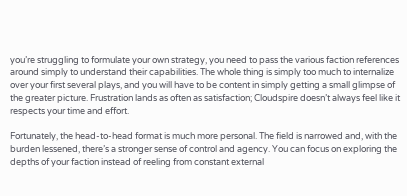you’re struggling to formulate your own strategy, you need to pass the various faction references around simply to understand their capabilities. The whole thing is simply too much to internalize over your first several plays, and you will have to be content in simply getting a small glimpse of the greater picture. Frustration lands as often as satisfaction; Cloudspire doesn’t always feel like it respects your time and effort.

Fortunately, the head-to-head format is much more personal. The field is narrowed and, with the burden lessened, there’s a stronger sense of control and agency. You can focus on exploring the depths of your faction instead of reeling from constant external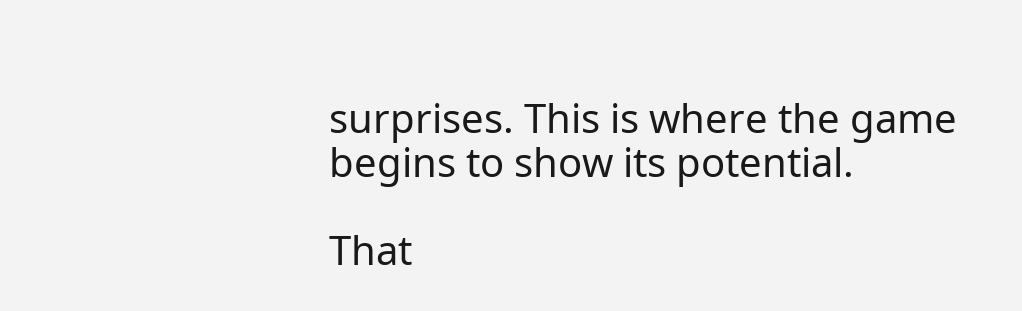surprises. This is where the game begins to show its potential.

That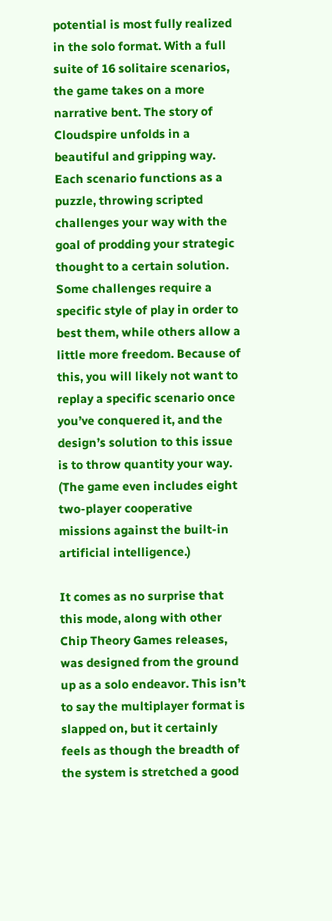potential is most fully realized in the solo format. With a full suite of 16 solitaire scenarios, the game takes on a more narrative bent. The story of Cloudspire unfolds in a beautiful and gripping way. Each scenario functions as a puzzle, throwing scripted challenges your way with the goal of prodding your strategic thought to a certain solution. Some challenges require a specific style of play in order to best them, while others allow a little more freedom. Because of this, you will likely not want to replay a specific scenario once you’ve conquered it, and the design’s solution to this issue is to throw quantity your way. (The game even includes eight two-player cooperative missions against the built-in artificial intelligence.)

It comes as no surprise that this mode, along with other Chip Theory Games releases, was designed from the ground up as a solo endeavor. This isn’t to say the multiplayer format is slapped on, but it certainly feels as though the breadth of the system is stretched a good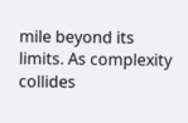mile beyond its limits. As complexity collides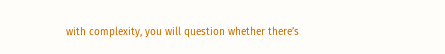with complexity, you will question whether there’s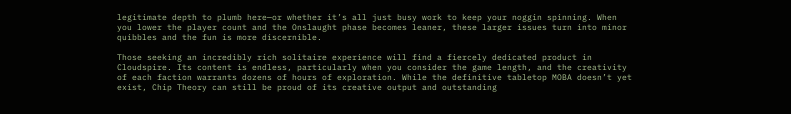legitimate depth to plumb here—or whether it’s all just busy work to keep your noggin spinning. When you lower the player count and the Onslaught phase becomes leaner, these larger issues turn into minor quibbles and the fun is more discernible.

Those seeking an incredibly rich solitaire experience will find a fiercely dedicated product in Cloudspire. Its content is endless, particularly when you consider the game length, and the creativity of each faction warrants dozens of hours of exploration. While the definitive tabletop MOBA doesn’t yet exist, Chip Theory can still be proud of its creative output and outstanding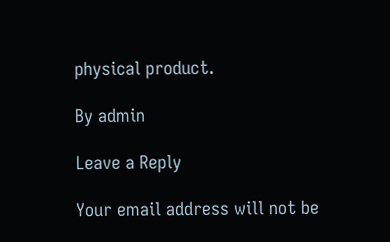physical product.

By admin

Leave a Reply

Your email address will not be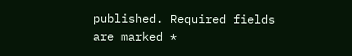published. Required fields are marked *